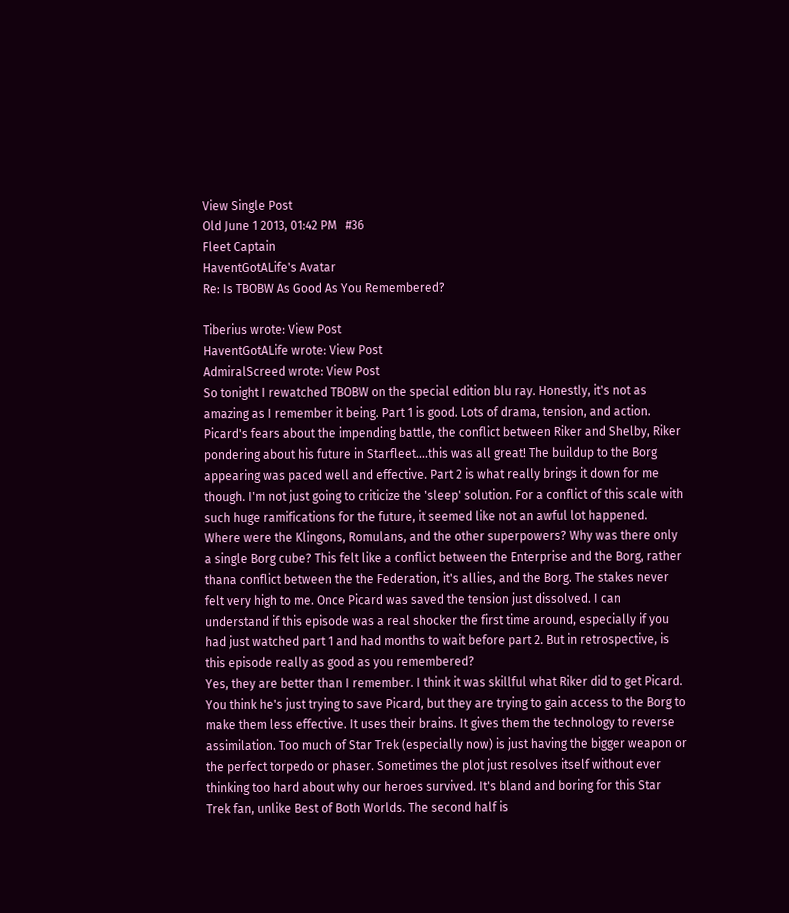View Single Post
Old June 1 2013, 01:42 PM   #36
Fleet Captain
HaventGotALife's Avatar
Re: Is TBOBW As Good As You Remembered?

Tiberius wrote: View Post
HaventGotALife wrote: View Post
AdmiralScreed wrote: View Post
So tonight I rewatched TBOBW on the special edition blu ray. Honestly, it's not as amazing as I remember it being. Part 1 is good. Lots of drama, tension, and action. Picard's fears about the impending battle, the conflict between Riker and Shelby, Riker pondering about his future in Starfleet....this was all great! The buildup to the Borg appearing was paced well and effective. Part 2 is what really brings it down for me though. I'm not just going to criticize the 'sleep' solution. For a conflict of this scale with such huge ramifications for the future, it seemed like not an awful lot happened. Where were the Klingons, Romulans, and the other superpowers? Why was there only a single Borg cube? This felt like a conflict between the Enterprise and the Borg, rather thana conflict between the the Federation, it's allies, and the Borg. The stakes never felt very high to me. Once Picard was saved the tension just dissolved. I can understand if this episode was a real shocker the first time around, especially if you had just watched part 1 and had months to wait before part 2. But in retrospective, is this episode really as good as you remembered?
Yes, they are better than I remember. I think it was skillful what Riker did to get Picard. You think he's just trying to save Picard, but they are trying to gain access to the Borg to make them less effective. It uses their brains. It gives them the technology to reverse assimilation. Too much of Star Trek (especially now) is just having the bigger weapon or the perfect torpedo or phaser. Sometimes the plot just resolves itself without ever thinking too hard about why our heroes survived. It's bland and boring for this Star Trek fan, unlike Best of Both Worlds. The second half is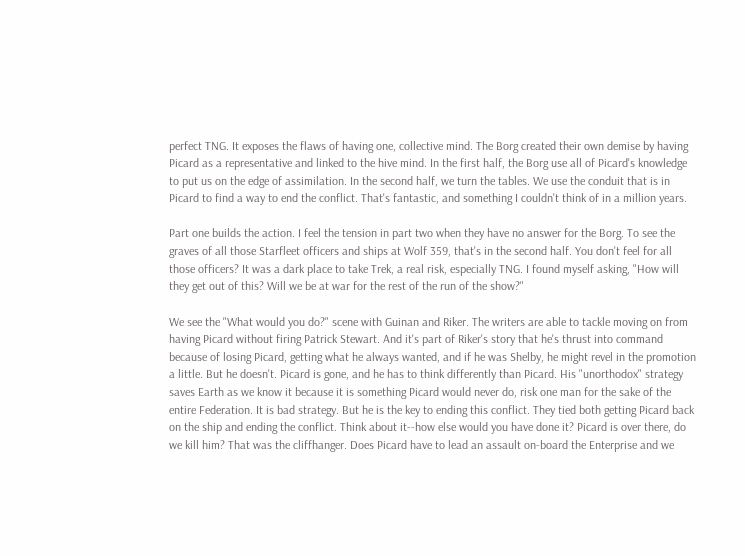perfect TNG. It exposes the flaws of having one, collective mind. The Borg created their own demise by having Picard as a representative and linked to the hive mind. In the first half, the Borg use all of Picard's knowledge to put us on the edge of assimilation. In the second half, we turn the tables. We use the conduit that is in Picard to find a way to end the conflict. That's fantastic, and something I couldn't think of in a million years.

Part one builds the action. I feel the tension in part two when they have no answer for the Borg. To see the graves of all those Starfleet officers and ships at Wolf 359, that's in the second half. You don't feel for all those officers? It was a dark place to take Trek, a real risk, especially TNG. I found myself asking, "How will they get out of this? Will we be at war for the rest of the run of the show?"

We see the "What would you do?" scene with Guinan and Riker. The writers are able to tackle moving on from having Picard without firing Patrick Stewart. And it's part of Riker's story that he's thrust into command because of losing Picard, getting what he always wanted, and if he was Shelby, he might revel in the promotion a little. But he doesn't. Picard is gone, and he has to think differently than Picard. His "unorthodox" strategy saves Earth as we know it because it is something Picard would never do, risk one man for the sake of the entire Federation. It is bad strategy. But he is the key to ending this conflict. They tied both getting Picard back on the ship and ending the conflict. Think about it--how else would you have done it? Picard is over there, do we kill him? That was the cliffhanger. Does Picard have to lead an assault on-board the Enterprise and we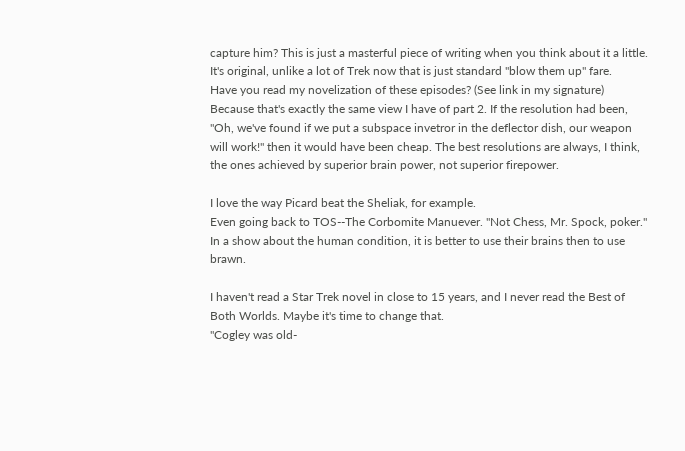capture him? This is just a masterful piece of writing when you think about it a little. It's original, unlike a lot of Trek now that is just standard "blow them up" fare.
Have you read my novelization of these episodes? (See link in my signature) Because that's exactly the same view I have of part 2. If the resolution had been, "Oh, we've found if we put a subspace invetror in the deflector dish, our weapon will work!" then it would have been cheap. The best resolutions are always, I think, the ones achieved by superior brain power, not superior firepower.

I love the way Picard beat the Sheliak, for example.
Even going back to TOS--The Corbomite Manuever. "Not Chess, Mr. Spock, poker." In a show about the human condition, it is better to use their brains then to use brawn.

I haven't read a Star Trek novel in close to 15 years, and I never read the Best of Both Worlds. Maybe it's time to change that.
"Cogley was old-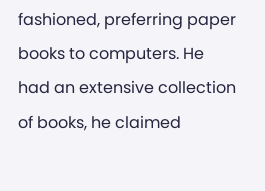fashioned, preferring paper books to computers. He had an extensive collection of books, he claimed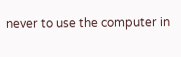never to use the computer in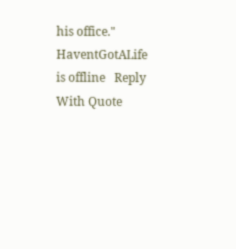his office."
HaventGotALife is offline   Reply With Quote